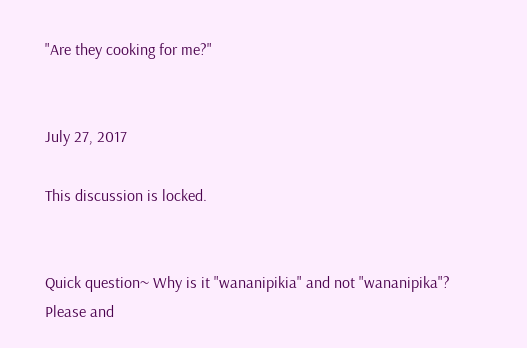"Are they cooking for me?"


July 27, 2017

This discussion is locked.


Quick question~ Why is it "wananipikia" and not "wananipika"? Please and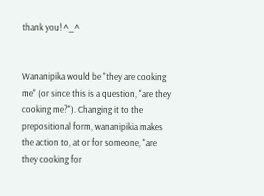thank you! ^_^


Wananipika would be "they are cooking me" (or since this is a question, "are they cooking me?"). Changing it to the prepositional form, wananipikia makes the action to, at or for someone, "are they cooking for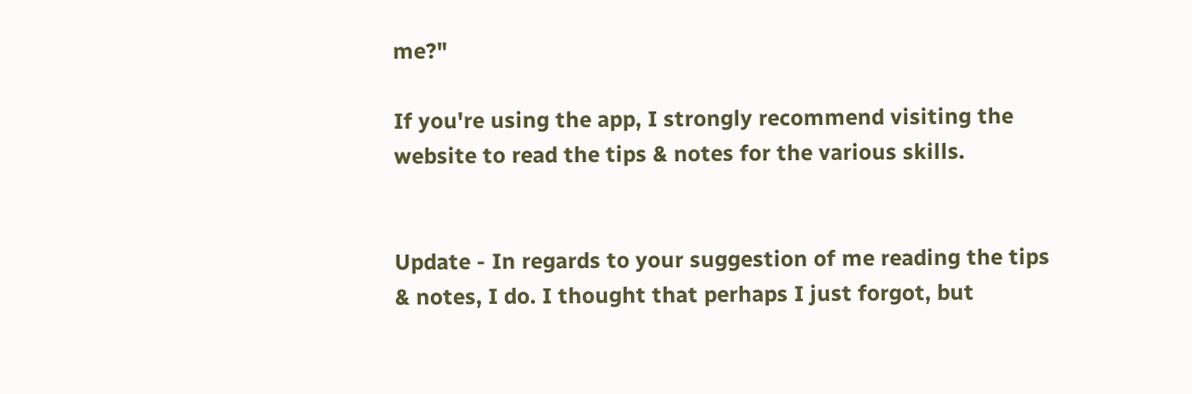me?"

If you're using the app, I strongly recommend visiting the website to read the tips & notes for the various skills.


Update - In regards to your suggestion of me reading the tips & notes, I do. I thought that perhaps I just forgot, but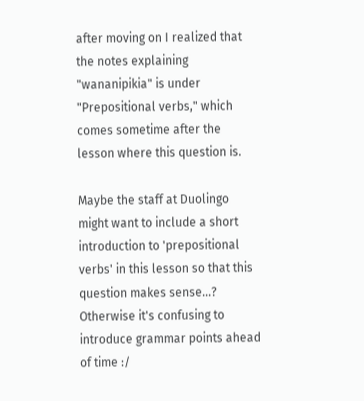after moving on I realized that the notes explaining "wananipikia" is under "Prepositional verbs," which comes sometime after the lesson where this question is.

Maybe the staff at Duolingo might want to include a short introduction to 'prepositional verbs' in this lesson so that this question makes sense...? Otherwise it's confusing to introduce grammar points ahead of time :/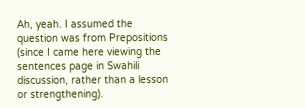Ah, yeah. I assumed the question was from Prepositions (since I came here viewing the sentences page in Swahili discussion, rather than a lesson or strengthening).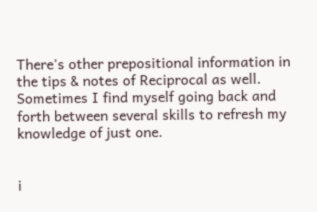There's other prepositional information in the tips & notes of Reciprocal as well. Sometimes I find myself going back and forth between several skills to refresh my knowledge of just one.


i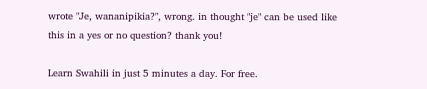wrote "Je, wananipikia?", wrong. in thought "je" can be used like this in a yes or no question? thank you!

Learn Swahili in just 5 minutes a day. For free.